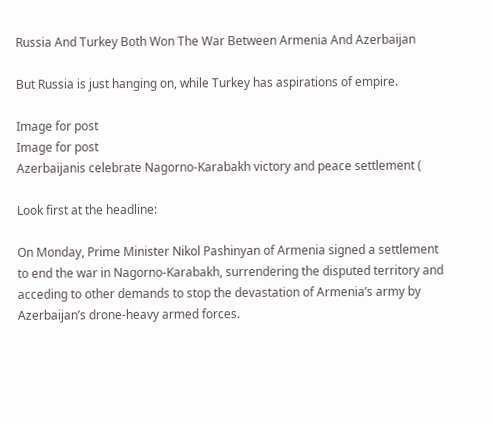Russia And Turkey Both Won The War Between Armenia And Azerbaijan

But Russia is just hanging on, while Turkey has aspirations of empire.

Image for post
Image for post
Azerbaijanis celebrate Nagorno-Karabakh victory and peace settlement (

Look first at the headline:

On Monday, Prime Minister Nikol Pashinyan of Armenia signed a settlement to end the war in Nagorno-Karabakh, surrendering the disputed territory and acceding to other demands to stop the devastation of Armenia’s army by Azerbaijan’s drone-heavy armed forces.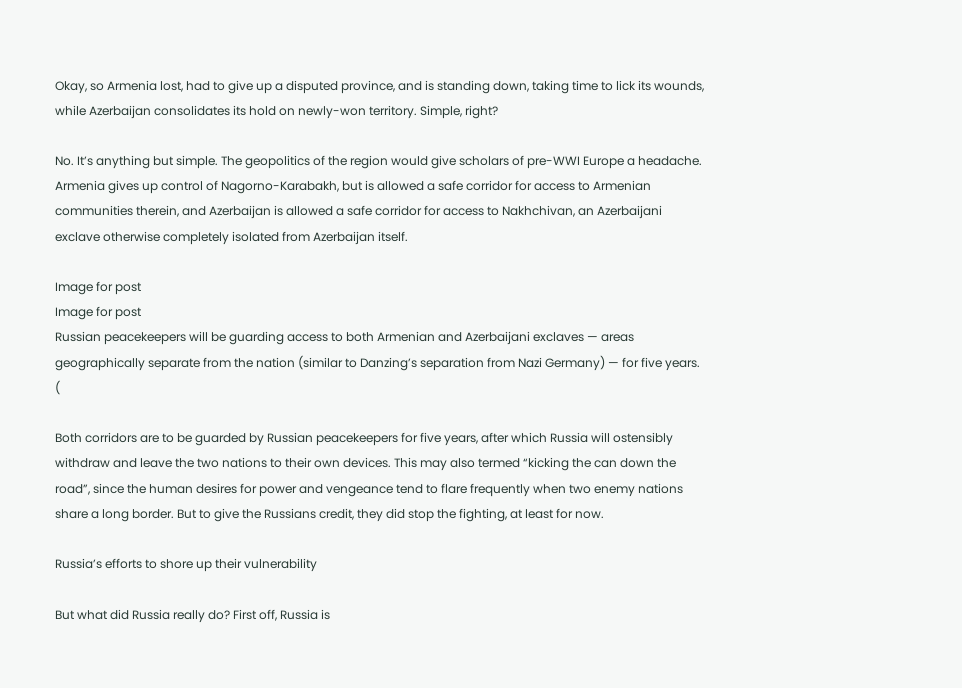Okay, so Armenia lost, had to give up a disputed province, and is standing down, taking time to lick its wounds, while Azerbaijan consolidates its hold on newly-won territory. Simple, right?

No. It’s anything but simple. The geopolitics of the region would give scholars of pre-WWI Europe a headache. Armenia gives up control of Nagorno-Karabakh, but is allowed a safe corridor for access to Armenian communities therein, and Azerbaijan is allowed a safe corridor for access to Nakhchivan, an Azerbaijani exclave otherwise completely isolated from Azerbaijan itself.

Image for post
Image for post
Russian peacekeepers will be guarding access to both Armenian and Azerbaijani exclaves — areas geographically separate from the nation (similar to Danzing’s separation from Nazi Germany) — for five years. (

Both corridors are to be guarded by Russian peacekeepers for five years, after which Russia will ostensibly withdraw and leave the two nations to their own devices. This may also termed “kicking the can down the road”, since the human desires for power and vengeance tend to flare frequently when two enemy nations share a long border. But to give the Russians credit, they did stop the fighting, at least for now.

Russia’s efforts to shore up their vulnerability

But what did Russia really do? First off, Russia is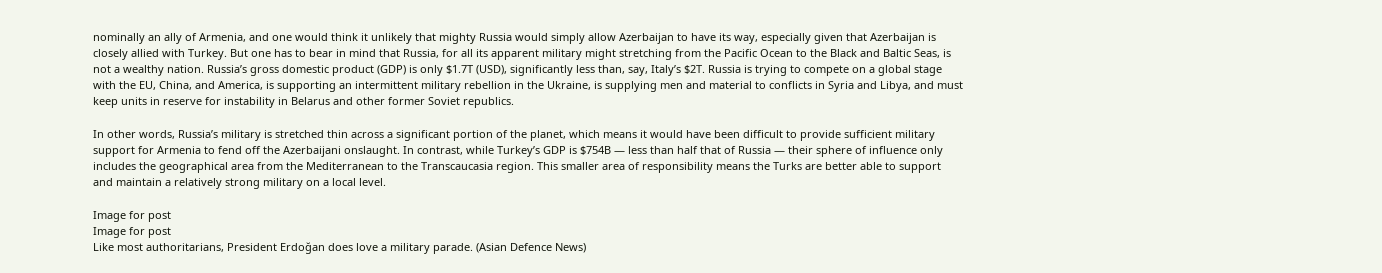nominally an ally of Armenia, and one would think it unlikely that mighty Russia would simply allow Azerbaijan to have its way, especially given that Azerbaijan is closely allied with Turkey. But one has to bear in mind that Russia, for all its apparent military might stretching from the Pacific Ocean to the Black and Baltic Seas, is not a wealthy nation. Russia’s gross domestic product (GDP) is only $1.7T (USD), significantly less than, say, Italy’s $2T. Russia is trying to compete on a global stage with the EU, China, and America, is supporting an intermittent military rebellion in the Ukraine, is supplying men and material to conflicts in Syria and Libya, and must keep units in reserve for instability in Belarus and other former Soviet republics.

In other words, Russia’s military is stretched thin across a significant portion of the planet, which means it would have been difficult to provide sufficient military support for Armenia to fend off the Azerbaijani onslaught. In contrast, while Turkey’s GDP is $754B — less than half that of Russia — their sphere of influence only includes the geographical area from the Mediterranean to the Transcaucasia region. This smaller area of responsibility means the Turks are better able to support and maintain a relatively strong military on a local level.

Image for post
Image for post
Like most authoritarians, President Erdoğan does love a military parade. (Asian Defence News)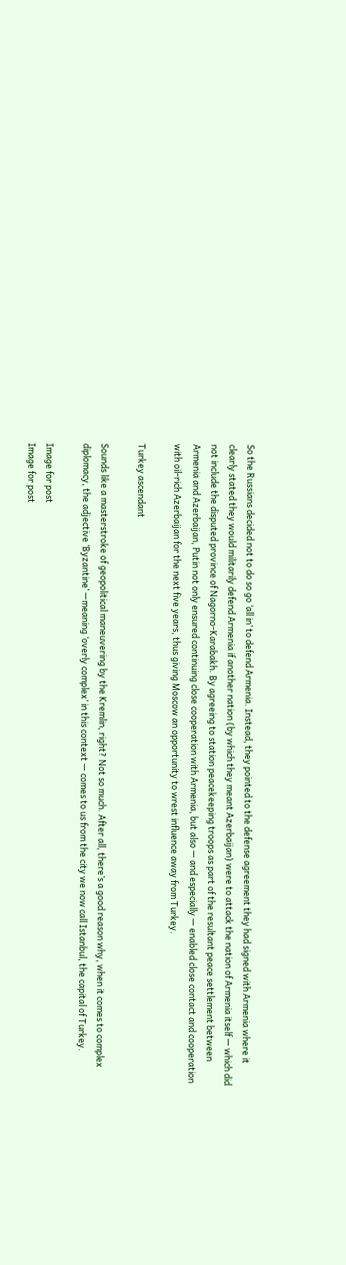So the Russians decided not to do so go ‘all in’ to defend Armenia. Instead, they pointed to the defense agreement they had signed with Armenia where it clearly stated they would militarily defend Armenia if another nation (by which they meant Azerbaijan) were to attack the nation of Armenia itself — which did not include the disputed province of Nagorno-Karabakh. By agreeing to station peacekeeping troops as part of the resultant peace settlement between Armenia and Azerbaijan, Putin not only ensured continuing close cooperation with Armenia, but also — and especially — enabled close contact and cooperation with oil-rich Azerbaijan for the next five years, thus giving Moscow an opportunity to wrest influence away from Turkey.

Turkey ascendant

Sounds like a masterstroke of geopolitical maneuvering by the Kremlin, right? Not so much. After all, there’s a good reason why, when it comes to complex diplomacy, the adjective ‘Byzantine’ —meaning ‘overly complex’ in this context — comes to us from the city we now call Istanbul, the capital of Turkey.

Image for post
Image for post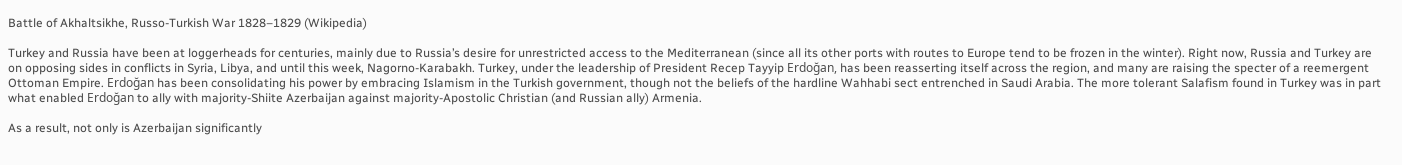Battle of Akhaltsikhe, Russo-Turkish War 1828–1829 (Wikipedia)

Turkey and Russia have been at loggerheads for centuries, mainly due to Russia’s desire for unrestricted access to the Mediterranean (since all its other ports with routes to Europe tend to be frozen in the winter). Right now, Russia and Turkey are on opposing sides in conflicts in Syria, Libya, and until this week, Nagorno-Karabakh. Turkey, under the leadership of President Recep Tayyip Erdoğan, has been reasserting itself across the region, and many are raising the specter of a reemergent Ottoman Empire. Erdoğan has been consolidating his power by embracing Islamism in the Turkish government, though not the beliefs of the hardline Wahhabi sect entrenched in Saudi Arabia. The more tolerant Salafism found in Turkey was in part what enabled Erdoğan to ally with majority-Shiite Azerbaijan against majority-Apostolic Christian (and Russian ally) Armenia.

As a result, not only is Azerbaijan significantly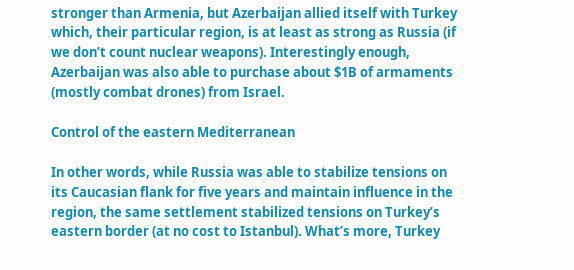stronger than Armenia, but Azerbaijan allied itself with Turkey which, their particular region, is at least as strong as Russia (if we don’t count nuclear weapons). Interestingly enough, Azerbaijan was also able to purchase about $1B of armaments (mostly combat drones) from Israel.

Control of the eastern Mediterranean

In other words, while Russia was able to stabilize tensions on its Caucasian flank for five years and maintain influence in the region, the same settlement stabilized tensions on Turkey’s eastern border (at no cost to Istanbul). What’s more, Turkey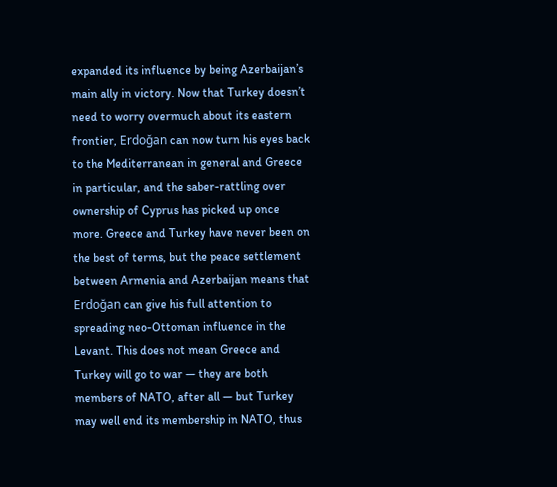expanded its influence by being Azerbaijan’s main ally in victory. Now that Turkey doesn’t need to worry overmuch about its eastern frontier, Erdoğan can now turn his eyes back to the Mediterranean in general and Greece in particular, and the saber-rattling over ownership of Cyprus has picked up once more. Greece and Turkey have never been on the best of terms, but the peace settlement between Armenia and Azerbaijan means that Erdoğan can give his full attention to spreading neo-Ottoman influence in the Levant. This does not mean Greece and Turkey will go to war — they are both members of NATO, after all — but Turkey may well end its membership in NATO, thus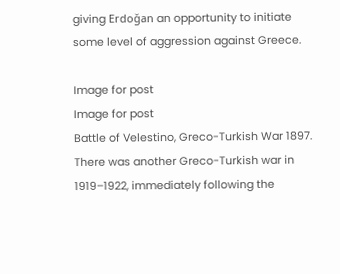giving Erdoğan an opportunity to initiate some level of aggression against Greece.

Image for post
Image for post
Battle of Velestino, Greco-Turkish War 1897. There was another Greco-Turkish war in 1919–1922, immediately following the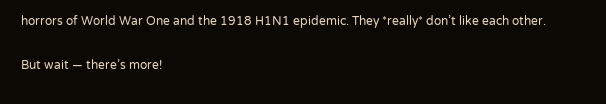horrors of World War One and the 1918 H1N1 epidemic. They *really* don’t like each other.

But wait — there’s more!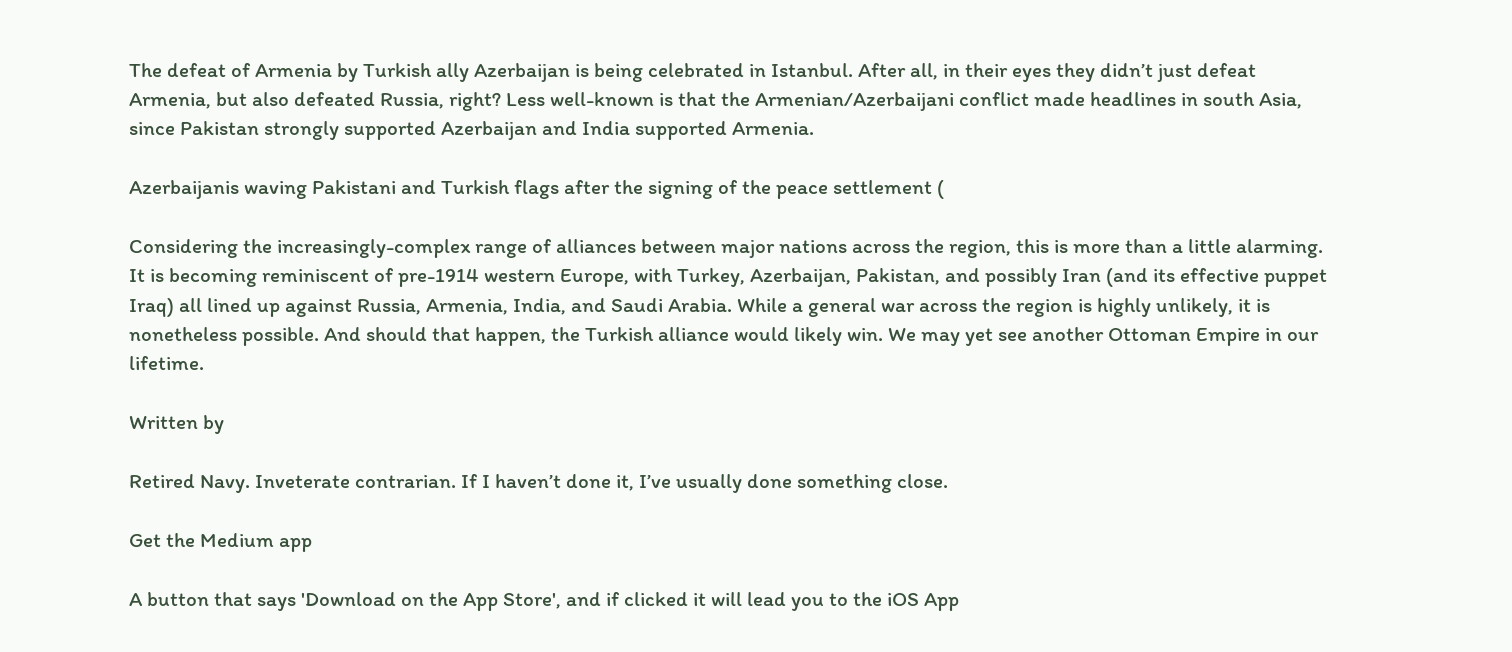The defeat of Armenia by Turkish ally Azerbaijan is being celebrated in Istanbul. After all, in their eyes they didn’t just defeat Armenia, but also defeated Russia, right? Less well-known is that the Armenian/Azerbaijani conflict made headlines in south Asia, since Pakistan strongly supported Azerbaijan and India supported Armenia.

Azerbaijanis waving Pakistani and Turkish flags after the signing of the peace settlement (

Considering the increasingly-complex range of alliances between major nations across the region, this is more than a little alarming. It is becoming reminiscent of pre-1914 western Europe, with Turkey, Azerbaijan, Pakistan, and possibly Iran (and its effective puppet Iraq) all lined up against Russia, Armenia, India, and Saudi Arabia. While a general war across the region is highly unlikely, it is nonetheless possible. And should that happen, the Turkish alliance would likely win. We may yet see another Ottoman Empire in our lifetime.

Written by

Retired Navy. Inveterate contrarian. If I haven’t done it, I’ve usually done something close.

Get the Medium app

A button that says 'Download on the App Store', and if clicked it will lead you to the iOS App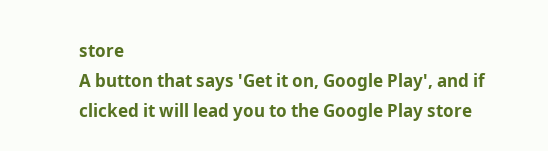store
A button that says 'Get it on, Google Play', and if clicked it will lead you to the Google Play store